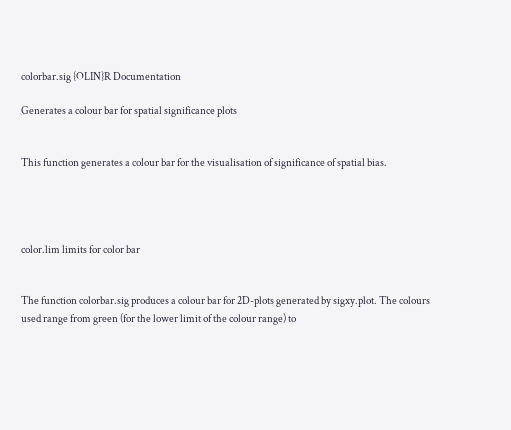colorbar.sig {OLIN}R Documentation

Generates a colour bar for spatial significance plots


This function generates a colour bar for the visualisation of significance of spatial bias.




color.lim limits for color bar


The function colorbar.sig produces a colour bar for 2D-plots generated by sigxy.plot. The colours used range from green (for the lower limit of the colour range) to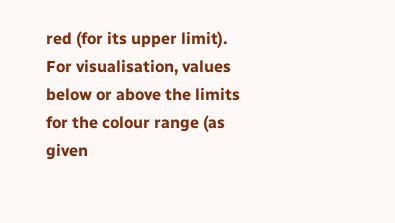red (for its upper limit). For visualisation, values below or above the limits for the colour range (as given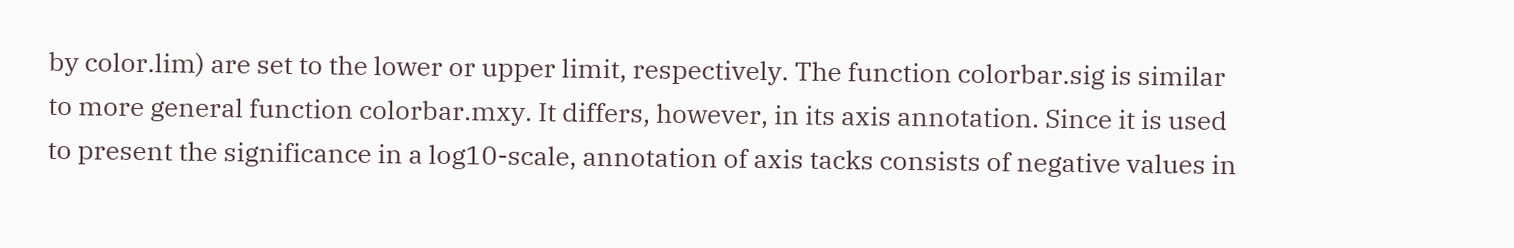by color.lim) are set to the lower or upper limit, respectively. The function colorbar.sig is similar to more general function colorbar.mxy. It differs, however, in its axis annotation. Since it is used to present the significance in a log10-scale, annotation of axis tacks consists of negative values in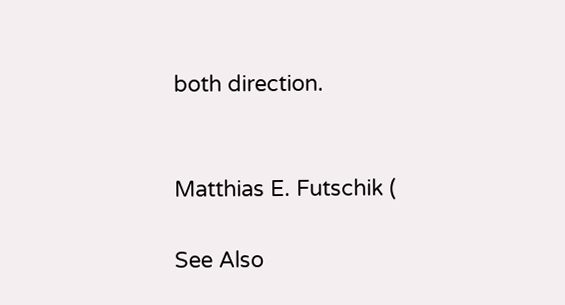both direction.


Matthias E. Futschik (

See Also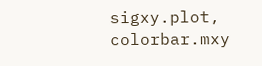sigxy.plot, colorbar.mxy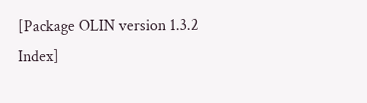[Package OLIN version 1.3.2 Index]